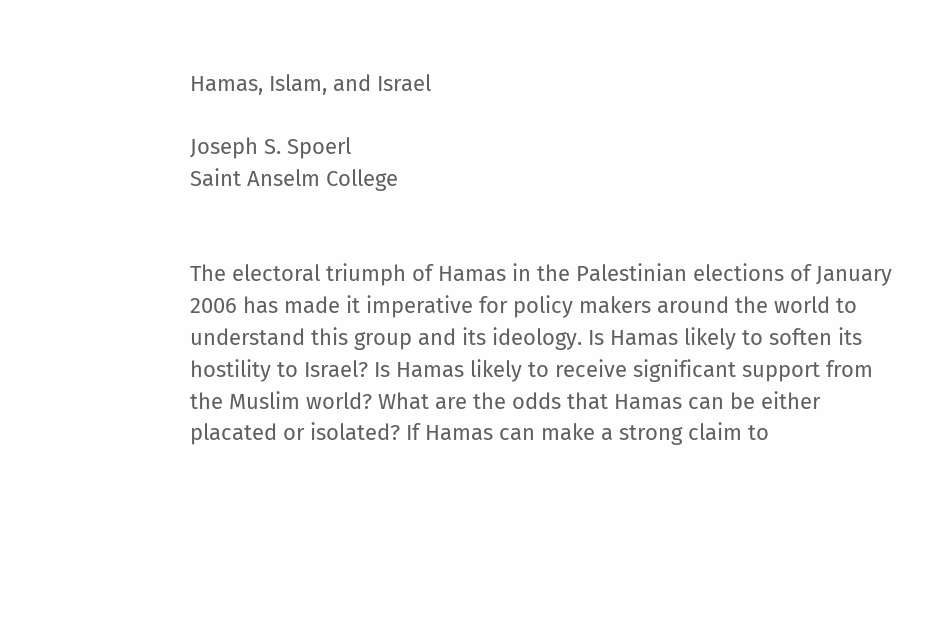Hamas, Islam, and Israel

Joseph S. Spoerl
Saint Anselm College


The electoral triumph of Hamas in the Palestinian elections of January 2006 has made it imperative for policy makers around the world to understand this group and its ideology. Is Hamas likely to soften its hostility to Israel? Is Hamas likely to receive significant support from the Muslim world? What are the odds that Hamas can be either placated or isolated? If Hamas can make a strong claim to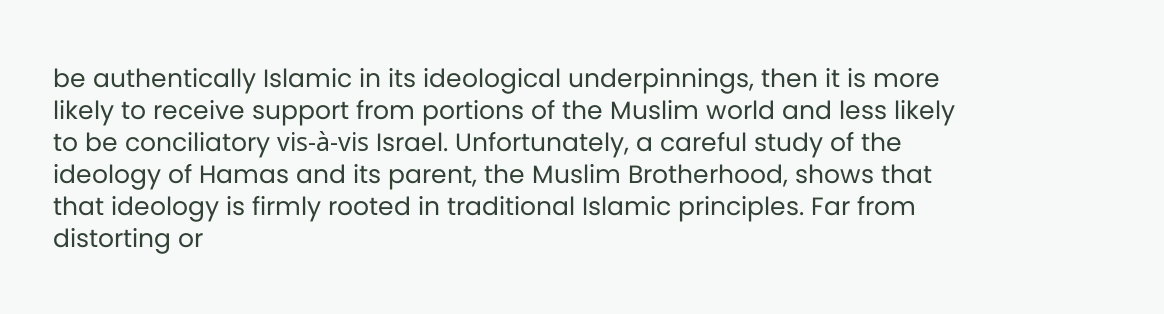be authentically Islamic in its ideological underpinnings, then it is more likely to receive support from portions of the Muslim world and less likely to be conciliatory vis-à-vis Israel. Unfortunately, a careful study of the ideology of Hamas and its parent, the Muslim Brotherhood, shows that that ideology is firmly rooted in traditional Islamic principles. Far from distorting or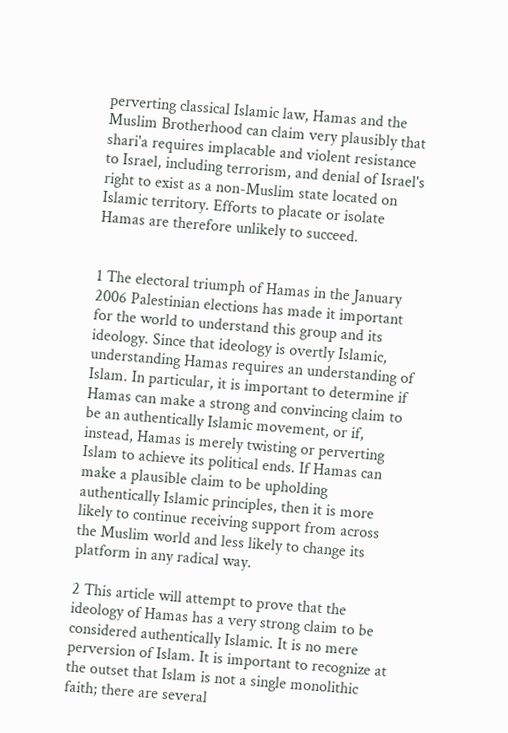perverting classical Islamic law, Hamas and the Muslim Brotherhood can claim very plausibly that shari'a requires implacable and violent resistance to Israel, including terrorism, and denial of Israel's right to exist as a non-Muslim state located on Islamic territory. Efforts to placate or isolate Hamas are therefore unlikely to succeed.


1 The electoral triumph of Hamas in the January 2006 Palestinian elections has made it important for the world to understand this group and its ideology. Since that ideology is overtly Islamic, understanding Hamas requires an understanding of Islam. In particular, it is important to determine if Hamas can make a strong and convincing claim to be an authentically Islamic movement, or if, instead, Hamas is merely twisting or perverting Islam to achieve its political ends. If Hamas can make a plausible claim to be upholding authentically Islamic principles, then it is more likely to continue receiving support from across the Muslim world and less likely to change its platform in any radical way.

2 This article will attempt to prove that the ideology of Hamas has a very strong claim to be considered authentically Islamic. It is no mere perversion of Islam. It is important to recognize at the outset that Islam is not a single monolithic faith; there are several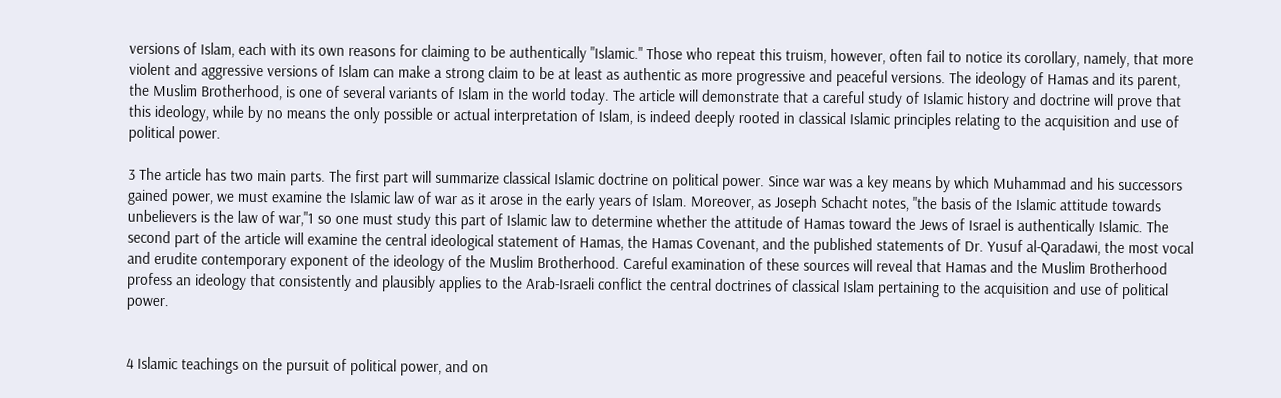versions of Islam, each with its own reasons for claiming to be authentically "Islamic." Those who repeat this truism, however, often fail to notice its corollary, namely, that more violent and aggressive versions of Islam can make a strong claim to be at least as authentic as more progressive and peaceful versions. The ideology of Hamas and its parent, the Muslim Brotherhood, is one of several variants of Islam in the world today. The article will demonstrate that a careful study of Islamic history and doctrine will prove that this ideology, while by no means the only possible or actual interpretation of Islam, is indeed deeply rooted in classical Islamic principles relating to the acquisition and use of political power.

3 The article has two main parts. The first part will summarize classical Islamic doctrine on political power. Since war was a key means by which Muhammad and his successors gained power, we must examine the Islamic law of war as it arose in the early years of Islam. Moreover, as Joseph Schacht notes, "the basis of the Islamic attitude towards unbelievers is the law of war,"1 so one must study this part of Islamic law to determine whether the attitude of Hamas toward the Jews of Israel is authentically Islamic. The second part of the article will examine the central ideological statement of Hamas, the Hamas Covenant, and the published statements of Dr. Yusuf al-Qaradawi, the most vocal and erudite contemporary exponent of the ideology of the Muslim Brotherhood. Careful examination of these sources will reveal that Hamas and the Muslim Brotherhood profess an ideology that consistently and plausibly applies to the Arab-Israeli conflict the central doctrines of classical Islam pertaining to the acquisition and use of political power.


4 Islamic teachings on the pursuit of political power, and on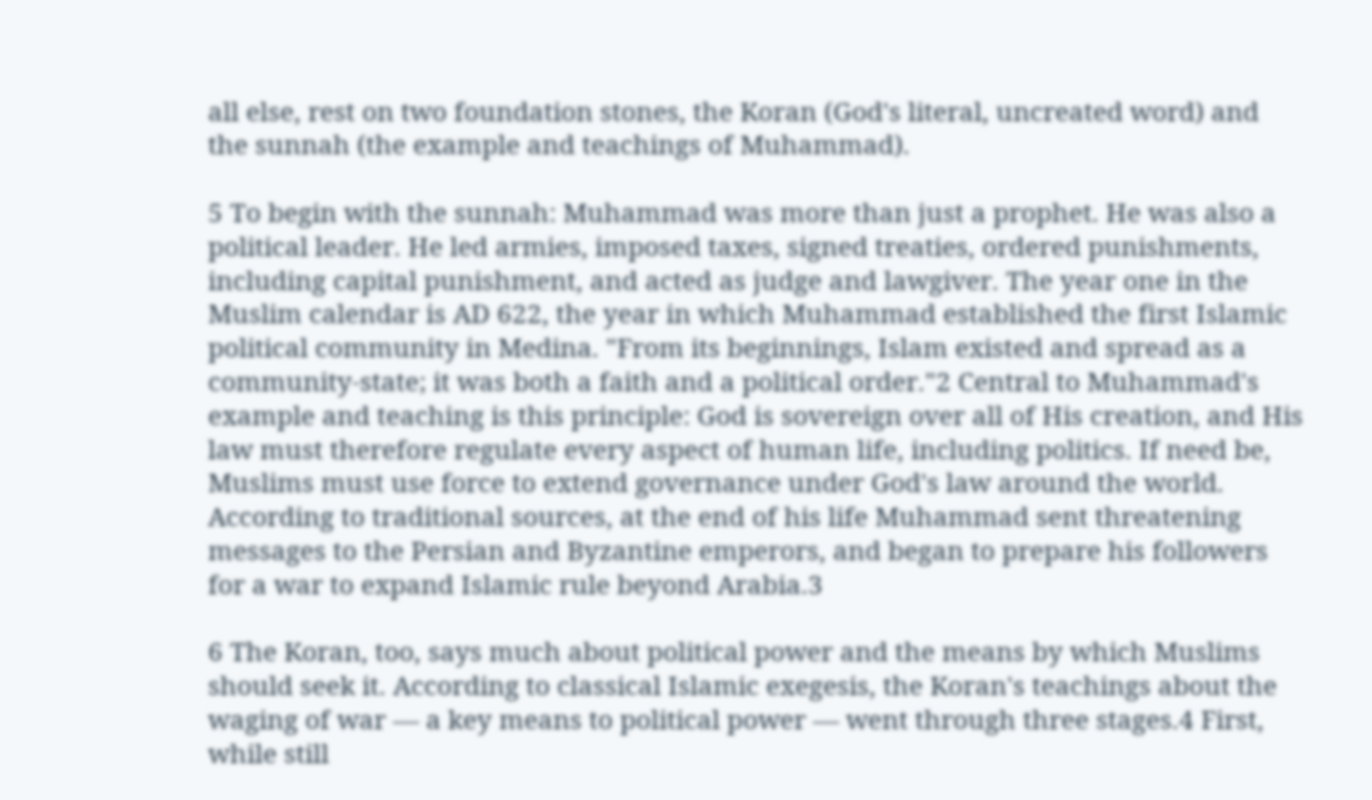all else, rest on two foundation stones, the Koran (God's literal, uncreated word) and the sunnah (the example and teachings of Muhammad).

5 To begin with the sunnah: Muhammad was more than just a prophet. He was also a political leader. He led armies, imposed taxes, signed treaties, ordered punishments, including capital punishment, and acted as judge and lawgiver. The year one in the Muslim calendar is AD 622, the year in which Muhammad established the first Islamic political community in Medina. "From its beginnings, Islam existed and spread as a community-state; it was both a faith and a political order."2 Central to Muhammad's example and teaching is this principle: God is sovereign over all of His creation, and His law must therefore regulate every aspect of human life, including politics. If need be, Muslims must use force to extend governance under God's law around the world. According to traditional sources, at the end of his life Muhammad sent threatening messages to the Persian and Byzantine emperors, and began to prepare his followers for a war to expand Islamic rule beyond Arabia.3

6 The Koran, too, says much about political power and the means by which Muslims should seek it. According to classical Islamic exegesis, the Koran's teachings about the waging of war — a key means to political power — went through three stages.4 First, while still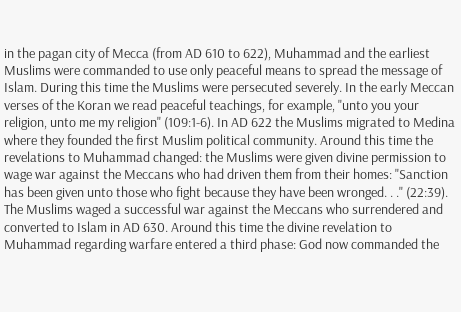in the pagan city of Mecca (from AD 610 to 622), Muhammad and the earliest Muslims were commanded to use only peaceful means to spread the message of Islam. During this time the Muslims were persecuted severely. In the early Meccan verses of the Koran we read peaceful teachings, for example, "unto you your religion, unto me my religion" (109:1-6). In AD 622 the Muslims migrated to Medina where they founded the first Muslim political community. Around this time the revelations to Muhammad changed: the Muslims were given divine permission to wage war against the Meccans who had driven them from their homes: "Sanction has been given unto those who fight because they have been wronged. . ." (22:39). The Muslims waged a successful war against the Meccans who surrendered and converted to Islam in AD 630. Around this time the divine revelation to Muhammad regarding warfare entered a third phase: God now commanded the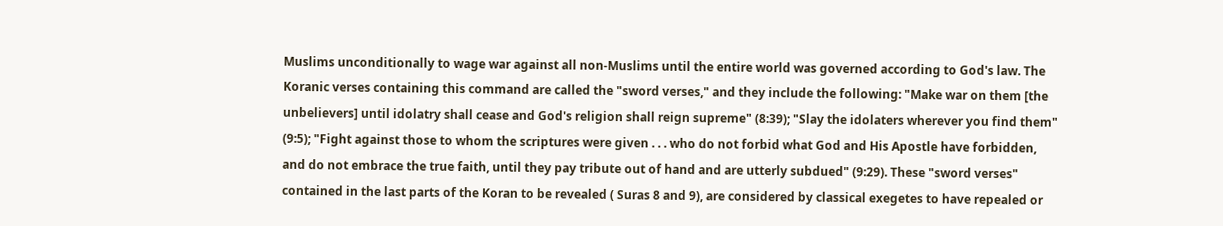Muslims unconditionally to wage war against all non-Muslims until the entire world was governed according to God's law. The Koranic verses containing this command are called the "sword verses," and they include the following: "Make war on them [the unbelievers] until idolatry shall cease and God's religion shall reign supreme" (8:39); "Slay the idolaters wherever you find them" (9:5); "Fight against those to whom the scriptures were given . . . who do not forbid what God and His Apostle have forbidden, and do not embrace the true faith, until they pay tribute out of hand and are utterly subdued" (9:29). These "sword verses" contained in the last parts of the Koran to be revealed ( Suras 8 and 9), are considered by classical exegetes to have repealed or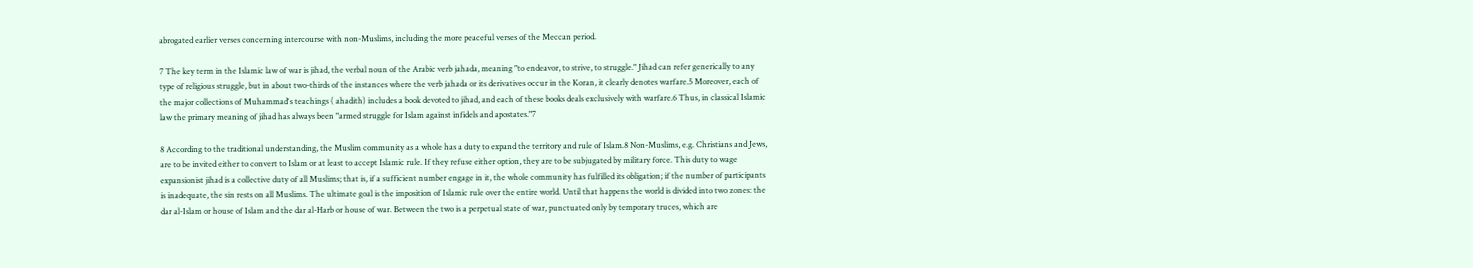abrogated earlier verses concerning intercourse with non-Muslims, including the more peaceful verses of the Meccan period.

7 The key term in the Islamic law of war is jihad, the verbal noun of the Arabic verb jahada, meaning "to endeavor, to strive, to struggle." Jihad can refer generically to any type of religious struggle, but in about two-thirds of the instances where the verb jahada or its derivatives occur in the Koran, it clearly denotes warfare.5 Moreover, each of the major collections of Muhammad's teachings ( ahadith) includes a book devoted to jihad, and each of these books deals exclusively with warfare.6 Thus, in classical Islamic law the primary meaning of jihad has always been "armed struggle for Islam against infidels and apostates."7

8 According to the traditional understanding, the Muslim community as a whole has a duty to expand the territory and rule of Islam.8 Non-Muslims, e.g. Christians and Jews, are to be invited either to convert to Islam or at least to accept Islamic rule. If they refuse either option, they are to be subjugated by military force. This duty to wage expansionist jihad is a collective duty of all Muslims; that is, if a sufficient number engage in it, the whole community has fulfilled its obligation; if the number of participants is inadequate, the sin rests on all Muslims. The ultimate goal is the imposition of Islamic rule over the entire world. Until that happens the world is divided into two zones: the dar al-Islam or house of Islam and the dar al-Harb or house of war. Between the two is a perpetual state of war, punctuated only by temporary truces, which are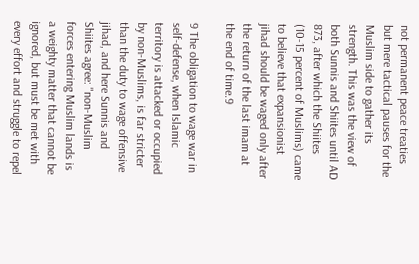not permanent peace treaties but mere tactical pauses for the Muslim side to gather its strength. This was the view of both Sunnis and Shiites until AD 873, after which the Shiites (10-15 percent of Muslims) came to believe that expansionist jihad should be waged only after the return of the last imam at the end of time.9

9 The obligation to wage war in self-defense, when Islamic territory is attacked or occupied by non-Muslims, is far stricter than the duty to wage offensive jihad, and here Sunnis and Shiites agree: "non-Muslim forces entering Muslim lands is a weighty matter that cannot be ignored, but must be met with every effort and struggle to repel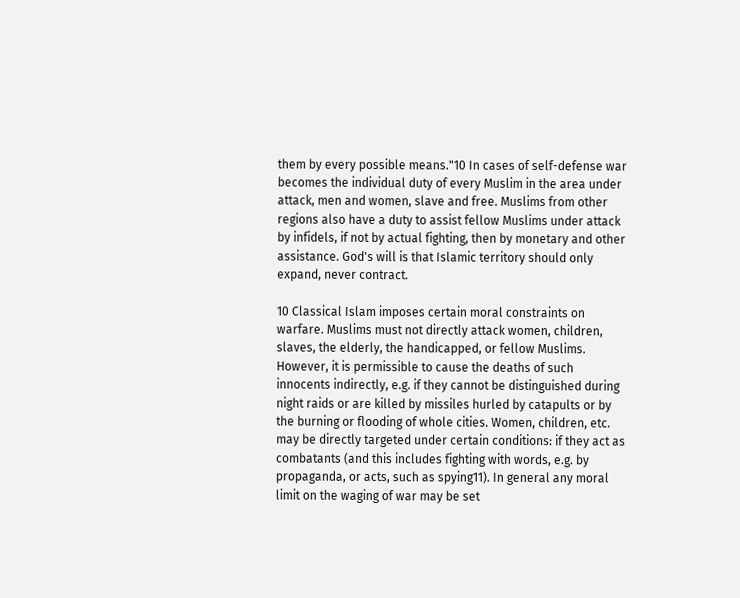them by every possible means."10 In cases of self-defense war becomes the individual duty of every Muslim in the area under attack, men and women, slave and free. Muslims from other regions also have a duty to assist fellow Muslims under attack by infidels, if not by actual fighting, then by monetary and other assistance. God's will is that Islamic territory should only expand, never contract.

10 Classical Islam imposes certain moral constraints on warfare. Muslims must not directly attack women, children, slaves, the elderly, the handicapped, or fellow Muslims. However, it is permissible to cause the deaths of such innocents indirectly, e.g. if they cannot be distinguished during night raids or are killed by missiles hurled by catapults or by the burning or flooding of whole cities. Women, children, etc. may be directly targeted under certain conditions: if they act as combatants (and this includes fighting with words, e.g. by propaganda, or acts, such as spying11). In general any moral limit on the waging of war may be set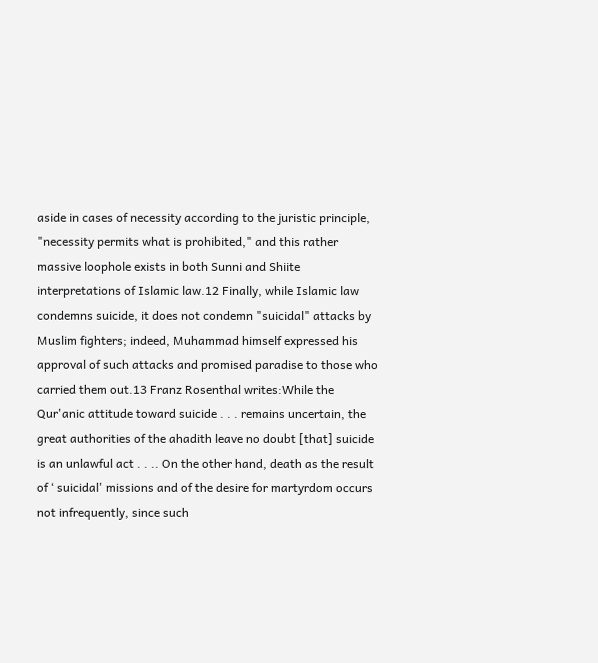aside in cases of necessity according to the juristic principle, "necessity permits what is prohibited," and this rather massive loophole exists in both Sunni and Shiite interpretations of Islamic law.12 Finally, while Islamic law condemns suicide, it does not condemn "suicidal" attacks by Muslim fighters; indeed, Muhammad himself expressed his approval of such attacks and promised paradise to those who carried them out.13 Franz Rosenthal writes:While the Qur'anic attitude toward suicide . . . remains uncertain, the great authorities of the ahadith leave no doubt [that] suicide is an unlawful act . . .. On the other hand, death as the result of ‘ suicidal' missions and of the desire for martyrdom occurs not infrequently, since such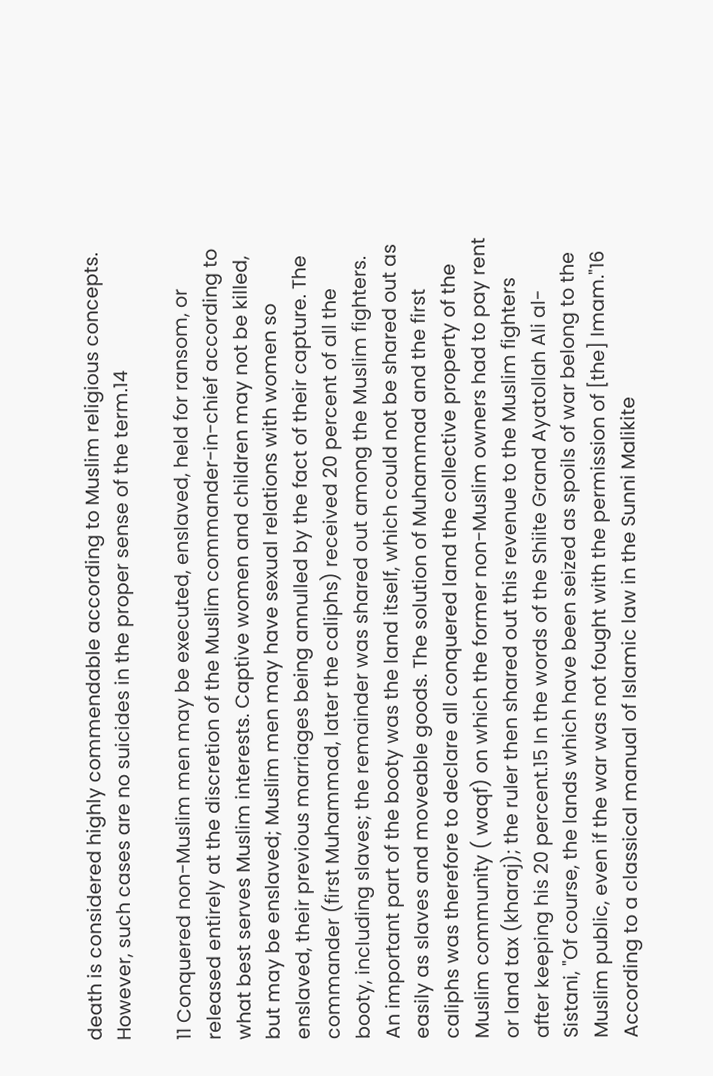death is considered highly commendable according to Muslim religious concepts. However, such cases are no suicides in the proper sense of the term.14

11 Conquered non-Muslim men may be executed, enslaved, held for ransom, or released entirely at the discretion of the Muslim commander-in-chief according to what best serves Muslim interests. Captive women and children may not be killed, but may be enslaved; Muslim men may have sexual relations with women so enslaved, their previous marriages being annulled by the fact of their capture. The commander (first Muhammad, later the caliphs) received 20 percent of all the booty, including slaves; the remainder was shared out among the Muslim fighters. An important part of the booty was the land itself, which could not be shared out as easily as slaves and moveable goods. The solution of Muhammad and the first caliphs was therefore to declare all conquered land the collective property of the Muslim community ( waqf) on which the former non-Muslim owners had to pay rent or land tax (kharaj); the ruler then shared out this revenue to the Muslim fighters after keeping his 20 percent.15 In the words of the Shiite Grand Ayatollah Ali al-Sistani, "Of course, the lands which have been seized as spoils of war belong to the Muslim public, even if the war was not fought with the permission of [the] Imam."16 According to a classical manual of Islamic law in the Sunni Malikite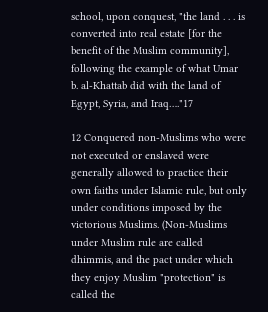school, upon conquest, "the land . . . is converted into real estate [for the benefit of the Muslim community], following the example of what Umar b. al-Khattab did with the land of Egypt, Syria, and Iraq…."17

12 Conquered non-Muslims who were not executed or enslaved were generally allowed to practice their own faiths under Islamic rule, but only under conditions imposed by the victorious Muslims. (Non-Muslims under Muslim rule are called dhimmis, and the pact under which they enjoy Muslim "protection" is called the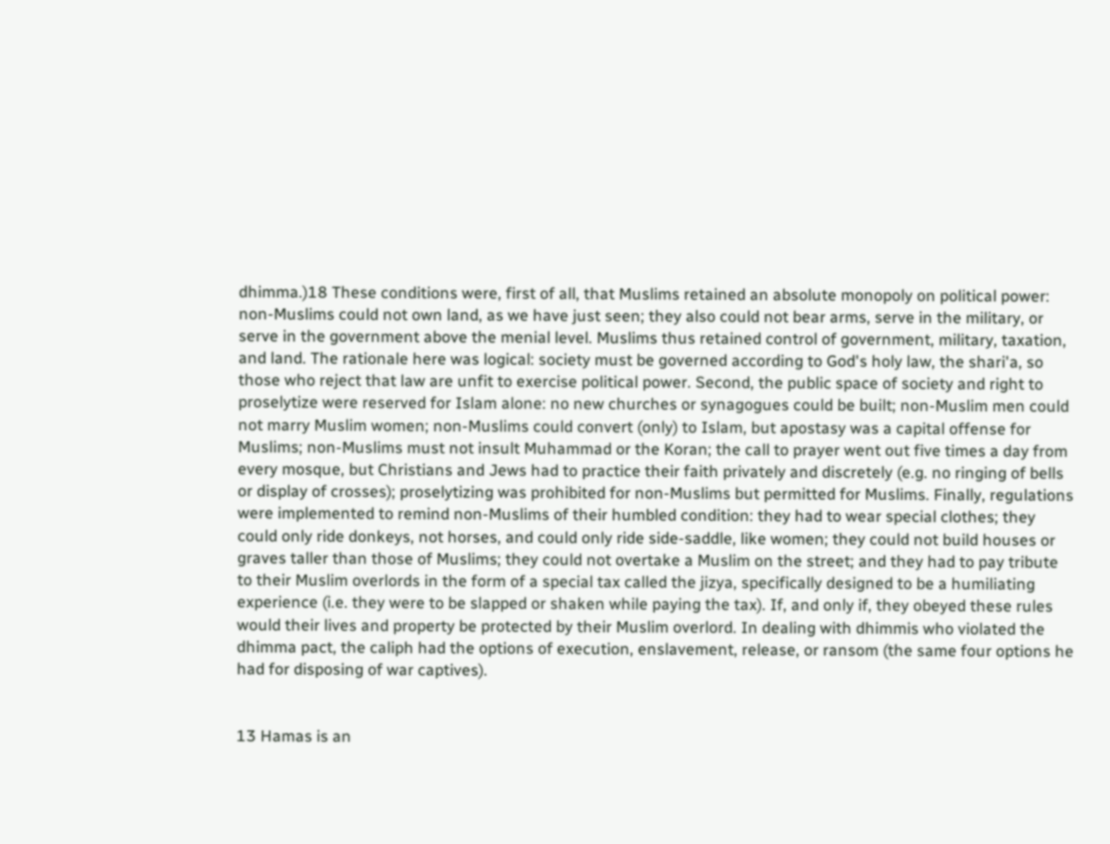dhimma.)18 These conditions were, first of all, that Muslims retained an absolute monopoly on political power: non-Muslims could not own land, as we have just seen; they also could not bear arms, serve in the military, or serve in the government above the menial level. Muslims thus retained control of government, military, taxation, and land. The rationale here was logical: society must be governed according to God's holy law, the shari'a, so those who reject that law are unfit to exercise political power. Second, the public space of society and right to proselytize were reserved for Islam alone: no new churches or synagogues could be built; non-Muslim men could not marry Muslim women; non-Muslims could convert (only) to Islam, but apostasy was a capital offense for Muslims; non-Muslims must not insult Muhammad or the Koran; the call to prayer went out five times a day from every mosque, but Christians and Jews had to practice their faith privately and discretely (e.g. no ringing of bells or display of crosses); proselytizing was prohibited for non-Muslims but permitted for Muslims. Finally, regulations were implemented to remind non-Muslims of their humbled condition: they had to wear special clothes; they could only ride donkeys, not horses, and could only ride side-saddle, like women; they could not build houses or graves taller than those of Muslims; they could not overtake a Muslim on the street; and they had to pay tribute to their Muslim overlords in the form of a special tax called the jizya, specifically designed to be a humiliating experience (i.e. they were to be slapped or shaken while paying the tax). If, and only if, they obeyed these rules would their lives and property be protected by their Muslim overlord. In dealing with dhimmis who violated the dhimma pact, the caliph had the options of execution, enslavement, release, or ransom (the same four options he had for disposing of war captives).


13 Hamas is an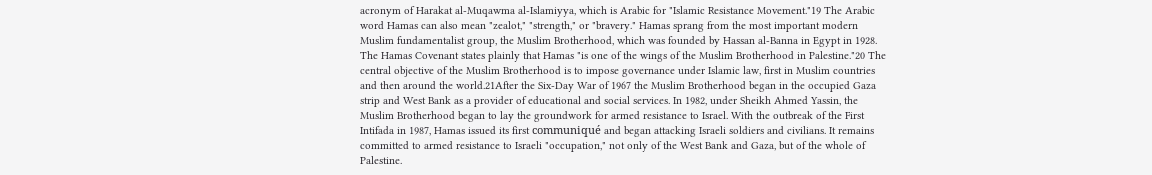acronym of Harakat al-Muqawma al-Islamiyya, which is Arabic for "Islamic Resistance Movement."19 The Arabic word Hamas can also mean "zealot," "strength," or "bravery." Hamas sprang from the most important modern Muslim fundamentalist group, the Muslim Brotherhood, which was founded by Hassan al-Banna in Egypt in 1928. The Hamas Covenant states plainly that Hamas "is one of the wings of the Muslim Brotherhood in Palestine."20 The central objective of the Muslim Brotherhood is to impose governance under Islamic law, first in Muslim countries and then around the world.21After the Six-Day War of 1967 the Muslim Brotherhood began in the occupied Gaza strip and West Bank as a provider of educational and social services. In 1982, under Sheikh Ahmed Yassin, the Muslim Brotherhood began to lay the groundwork for armed resistance to Israel. With the outbreak of the First Intifada in 1987, Hamas issued its first communiqué and began attacking Israeli soldiers and civilians. It remains committed to armed resistance to Israeli "occupation," not only of the West Bank and Gaza, but of the whole of Palestine.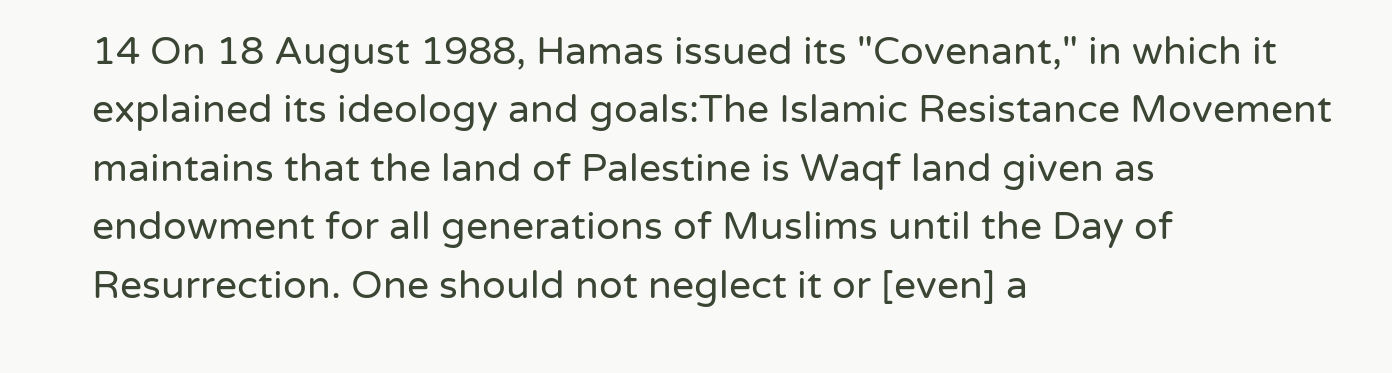14 On 18 August 1988, Hamas issued its "Covenant," in which it explained its ideology and goals:The Islamic Resistance Movement maintains that the land of Palestine is Waqf land given as endowment for all generations of Muslims until the Day of Resurrection. One should not neglect it or [even] a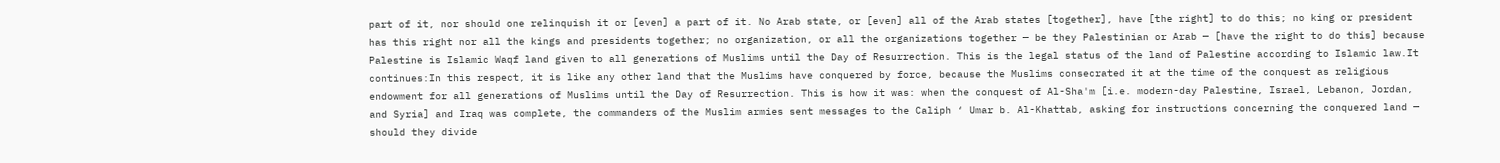part of it, nor should one relinquish it or [even] a part of it. No Arab state, or [even] all of the Arab states [together], have [the right] to do this; no king or president has this right nor all the kings and presidents together; no organization, or all the organizations together — be they Palestinian or Arab — [have the right to do this] because Palestine is Islamic Waqf land given to all generations of Muslims until the Day of Resurrection. This is the legal status of the land of Palestine according to Islamic law.It continues:In this respect, it is like any other land that the Muslims have conquered by force, because the Muslims consecrated it at the time of the conquest as religious endowment for all generations of Muslims until the Day of Resurrection. This is how it was: when the conquest of Al-Sha'm [i.e. modern-day Palestine, Israel, Lebanon, Jordan, and Syria] and Iraq was complete, the commanders of the Muslim armies sent messages to the Caliph ‘ Umar b. Al-Khattab, asking for instructions concerning the conquered land — should they divide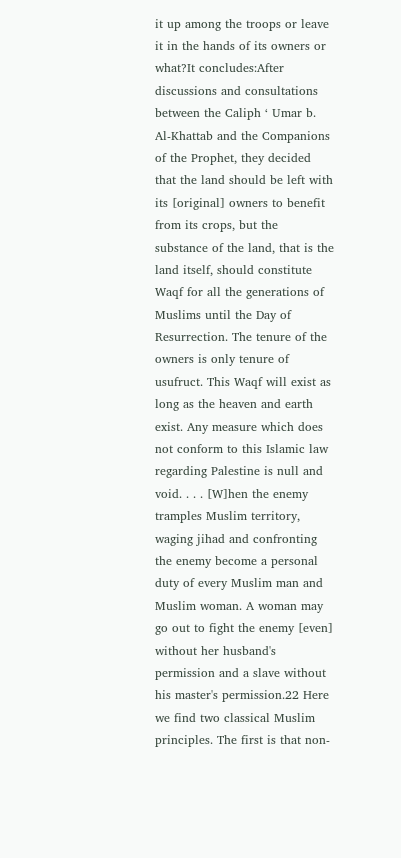it up among the troops or leave it in the hands of its owners or what?It concludes:After discussions and consultations between the Caliph ‘ Umar b. Al-Khattab and the Companions of the Prophet, they decided that the land should be left with its [original] owners to benefit from its crops, but the substance of the land, that is the land itself, should constitute Waqf for all the generations of Muslims until the Day of Resurrection. The tenure of the owners is only tenure of usufruct. This Waqf will exist as long as the heaven and earth exist. Any measure which does not conform to this Islamic law regarding Palestine is null and void. . . . [W]hen the enemy tramples Muslim territory, waging jihad and confronting the enemy become a personal duty of every Muslim man and Muslim woman. A woman may go out to fight the enemy [even] without her husband's permission and a slave without his master's permission.22 Here we find two classical Muslim principles. The first is that non-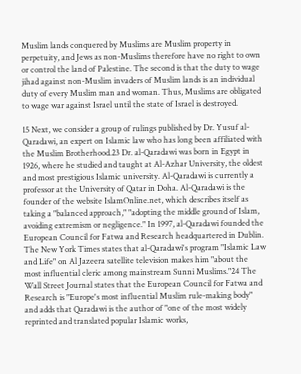Muslim lands conquered by Muslims are Muslim property in perpetuity, and Jews as non-Muslims therefore have no right to own or control the land of Palestine. The second is that the duty to wage jihad against non-Muslim invaders of Muslim lands is an individual duty of every Muslim man and woman. Thus, Muslims are obligated to wage war against Israel until the state of Israel is destroyed.

15 Next, we consider a group of rulings published by Dr. Yusuf al-Qaradawi, an expert on Islamic law who has long been affiliated with the Muslim Brotherhood.23 Dr. al-Qaradawi was born in Egypt in 1926, where he studied and taught at Al-Azhar University, the oldest and most prestigious Islamic university. Al-Qaradawi is currently a professor at the University of Qatar in Doha. Al-Qaradawi is the founder of the website IslamOnline.net, which describes itself as taking a "balanced approach," "adopting the middle ground of Islam, avoiding extremism or negligence." In 1997, al-Qaradawi founded the European Council for Fatwa and Research headquartered in Dublin. The New York Times states that al-Qaradawi's program "Islamic Law and Life" on Al Jazeera satellite television makes him "about the most influential cleric among mainstream Sunni Muslims."24 The Wall Street Journal states that the European Council for Fatwa and Research is "Europe's most influential Muslim rule-making body" and adds that Qaradawi is the author of "one of the most widely reprinted and translated popular Islamic works,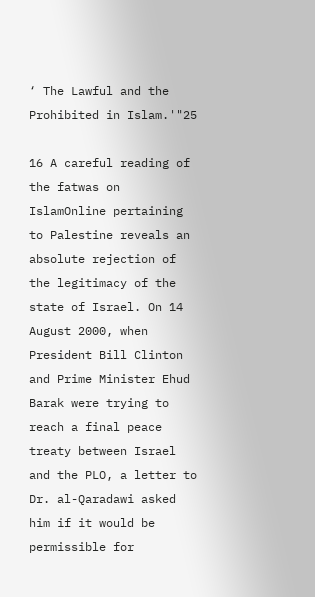‘ The Lawful and the Prohibited in Islam.'"25

16 A careful reading of the fatwas on IslamOnline pertaining to Palestine reveals an absolute rejection of the legitimacy of the state of Israel. On 14 August 2000, when President Bill Clinton and Prime Minister Ehud Barak were trying to reach a final peace treaty between Israel and the PLO, a letter to Dr. al-Qaradawi asked him if it would be permissible for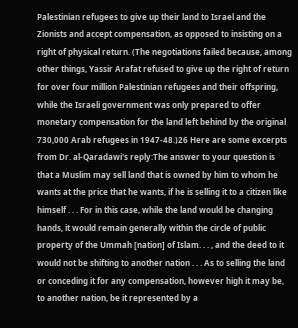Palestinian refugees to give up their land to Israel and the Zionists and accept compensation, as opposed to insisting on a right of physical return. (The negotiations failed because, among other things, Yassir Arafat refused to give up the right of return for over four million Palestinian refugees and their offspring, while the Israeli government was only prepared to offer monetary compensation for the land left behind by the original 730,000 Arab refugees in 1947-48.)26 Here are some excerpts from Dr. al-Qaradawi's reply:The answer to your question is that a Muslim may sell land that is owned by him to whom he wants at the price that he wants, if he is selling it to a citizen like himself . . . For in this case, while the land would be changing hands, it would remain generally within the circle of public property of the Ummah [nation] of Islam. . . , and the deed to it would not be shifting to another nation . . . As to selling the land or conceding it for any compensation, however high it may be, to another nation, be it represented by a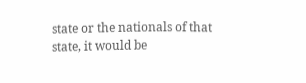state or the nationals of that state, it would be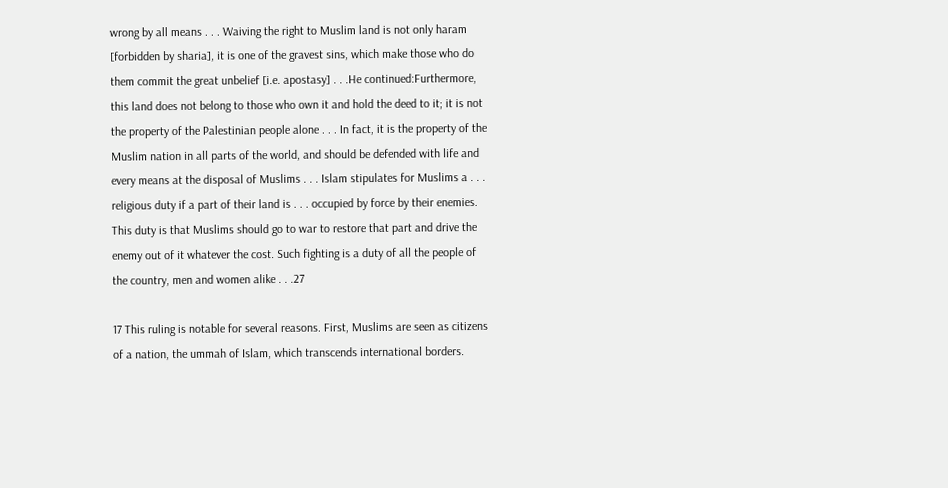wrong by all means . . . Waiving the right to Muslim land is not only haram [forbidden by sharia], it is one of the gravest sins, which make those who do them commit the great unbelief [i.e. apostasy] . . .He continued:Furthermore, this land does not belong to those who own it and hold the deed to it; it is not the property of the Palestinian people alone . . . In fact, it is the property of the Muslim nation in all parts of the world, and should be defended with life and every means at the disposal of Muslims . . . Islam stipulates for Muslims a . . . religious duty if a part of their land is . . . occupied by force by their enemies. This duty is that Muslims should go to war to restore that part and drive the enemy out of it whatever the cost. Such fighting is a duty of all the people of the country, men and women alike . . .27

17 This ruling is notable for several reasons. First, Muslims are seen as citizens of a nation, the ummah of Islam, which transcends international borders.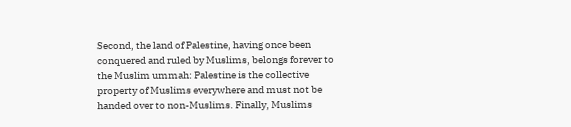Second, the land of Palestine, having once been conquered and ruled by Muslims, belongs forever to the Muslim ummah: Palestine is the collective property of Muslims everywhere and must not be handed over to non-Muslims. Finally, Muslims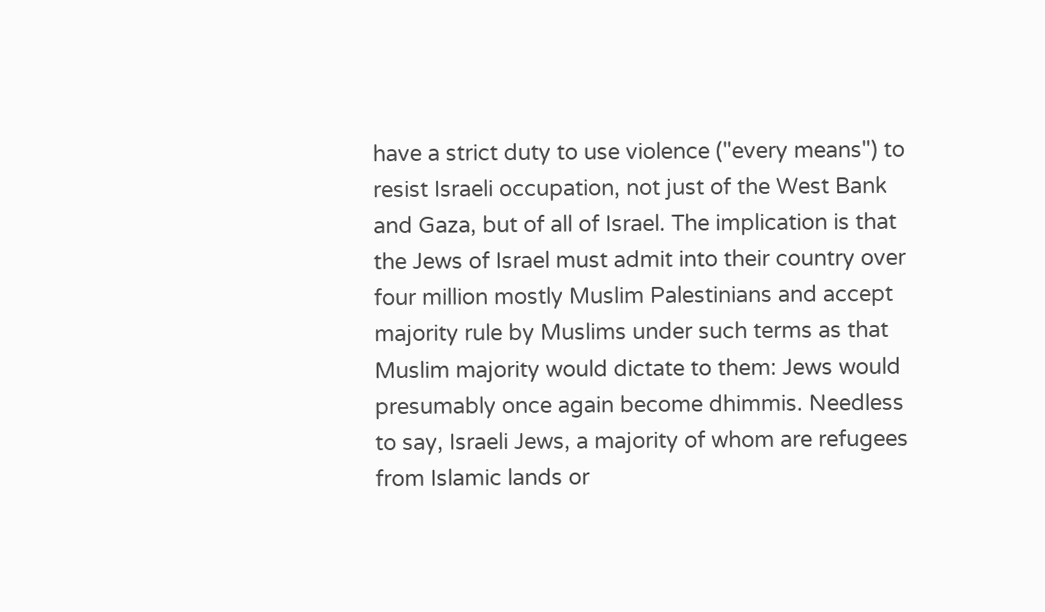have a strict duty to use violence ("every means") to resist Israeli occupation, not just of the West Bank and Gaza, but of all of Israel. The implication is that the Jews of Israel must admit into their country over four million mostly Muslim Palestinians and accept majority rule by Muslims under such terms as that Muslim majority would dictate to them: Jews would presumably once again become dhimmis. Needless to say, Israeli Jews, a majority of whom are refugees from Islamic lands or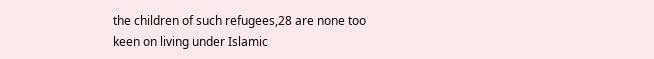the children of such refugees,28 are none too keen on living under Islamic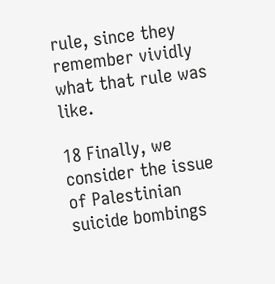rule, since they remember vividly what that rule was like.

18 Finally, we consider the issue of Palestinian suicide bombings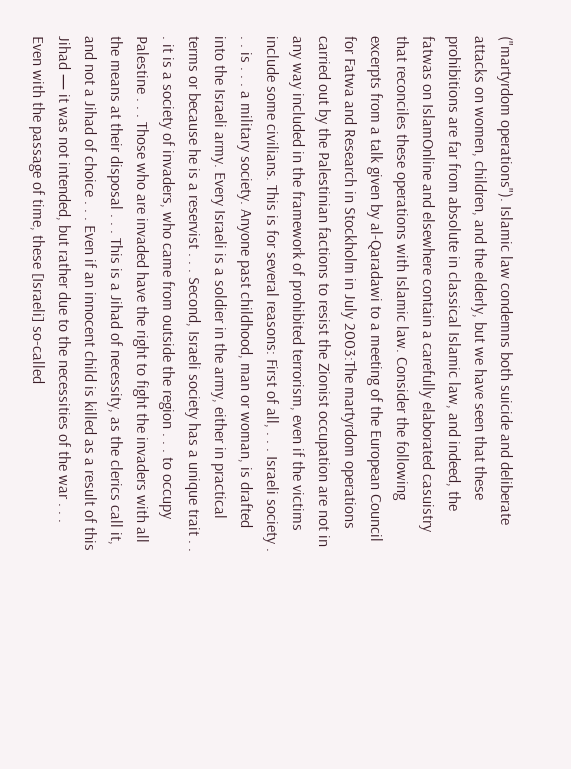("martyrdom operations"). Islamic law condemns both suicide and deliberate attacks on women, children, and the elderly, but we have seen that these prohibitions are far from absolute in classical Islamic law, and indeed, the fatwas on IslamOnline and elsewhere contain a carefully elaborated casuistry that reconciles these operations with Islamic law. Consider the following excerpts from a talk given by al-Qaradawi to a meeting of the European Council for Fatwa and Research in Stockholm in July 2003:The martyrdom operations carried out by the Palestinian factions to resist the Zionist occupation are not in any way included in the framework of prohibited terrorism, even if the victims include some civilians. This is for several reasons: First of all, . . . Israeli society . . . is . . . a military society. Anyone past childhood, man or woman, is drafted into the Israeli army. Every Israeli is a soldier in the army, either in practical terms or because he is a reservist . . . Second, Israeli society has a unique trait . . . it is a society of invaders, who came from outside the region . . . to occupy Palestine . . . Those who are invaded have the right to fight the invaders with all the means at their disposal . . . This is a Jihad of necessity, as the clerics call it, and not a Jihad of choice . . . Even if an innocent child is killed as a result of this Jihad — it was not intended, but rather due to the necessities of the war . . . Even with the passage of time, these [Israeli] so-called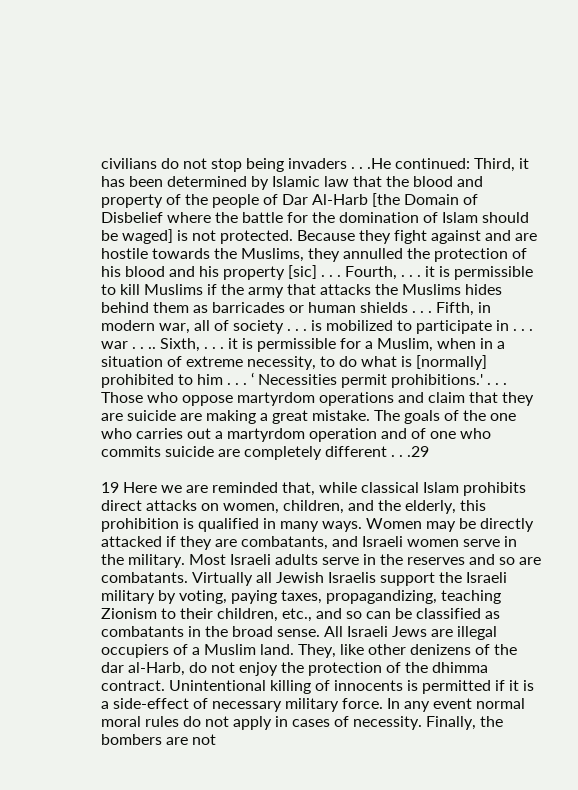civilians do not stop being invaders . . .He continued: Third, it has been determined by Islamic law that the blood and property of the people of Dar Al-Harb [the Domain of Disbelief where the battle for the domination of Islam should be waged] is not protected. Because they fight against and are hostile towards the Muslims, they annulled the protection of his blood and his property [sic] . . . Fourth, . . . it is permissible to kill Muslims if the army that attacks the Muslims hides behind them as barricades or human shields . . . Fifth, in modern war, all of society . . . is mobilized to participate in . . . war . . .. Sixth, . . . it is permissible for a Muslim, when in a situation of extreme necessity, to do what is [normally] prohibited to him . . . ‘ Necessities permit prohibitions.' . . . Those who oppose martyrdom operations and claim that they are suicide are making a great mistake. The goals of the one who carries out a martyrdom operation and of one who commits suicide are completely different . . .29

19 Here we are reminded that, while classical Islam prohibits direct attacks on women, children, and the elderly, this prohibition is qualified in many ways. Women may be directly attacked if they are combatants, and Israeli women serve in the military. Most Israeli adults serve in the reserves and so are combatants. Virtually all Jewish Israelis support the Israeli military by voting, paying taxes, propagandizing, teaching Zionism to their children, etc., and so can be classified as combatants in the broad sense. All Israeli Jews are illegal occupiers of a Muslim land. They, like other denizens of the dar al-Harb, do not enjoy the protection of the dhimma contract. Unintentional killing of innocents is permitted if it is a side-effect of necessary military force. In any event normal moral rules do not apply in cases of necessity. Finally, the bombers are not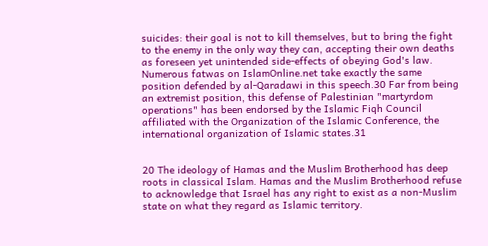suicides: their goal is not to kill themselves, but to bring the fight to the enemy in the only way they can, accepting their own deaths as foreseen yet unintended side-effects of obeying God's law. Numerous fatwas on IslamOnline.net take exactly the same position defended by al-Qaradawi in this speech.30 Far from being an extremist position, this defense of Palestinian "martyrdom operations" has been endorsed by the Islamic Fiqh Council affiliated with the Organization of the Islamic Conference, the international organization of Islamic states.31


20 The ideology of Hamas and the Muslim Brotherhood has deep roots in classical Islam. Hamas and the Muslim Brotherhood refuse to acknowledge that Israel has any right to exist as a non-Muslim state on what they regard as Islamic territory.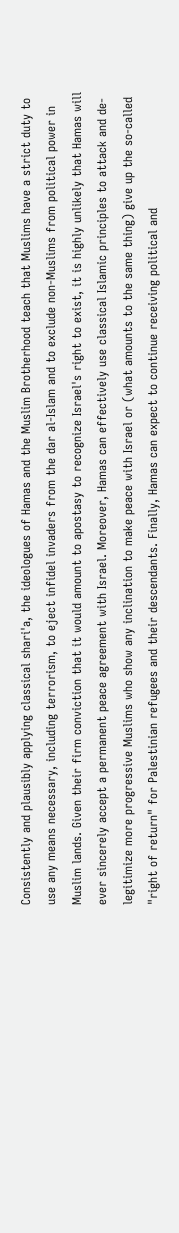Consistently and plausibly applying classical shari'a, the ideologues of Hamas and the Muslim Brotherhood teach that Muslims have a strict duty to use any means necessary, including terrorism, to eject infidel invaders from the dar al-Islam and to exclude non-Muslims from political power in Muslim lands. Given their firm conviction that it would amount to apostasy to recognize Israel's right to exist, it is highly unlikely that Hamas will ever sincerely accept a permanent peace agreement with Israel. Moreover, Hamas can effectively use classical Islamic principles to attack and de-legitimize more progressive Muslims who show any inclination to make peace with Israel or (what amounts to the same thing) give up the so-called "right of return" for Palestinian refugees and their descendants. Finally, Hamas can expect to continue receiving political and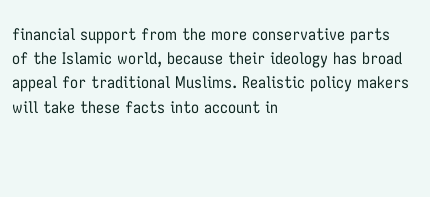financial support from the more conservative parts of the Islamic world, because their ideology has broad appeal for traditional Muslims. Realistic policy makers will take these facts into account in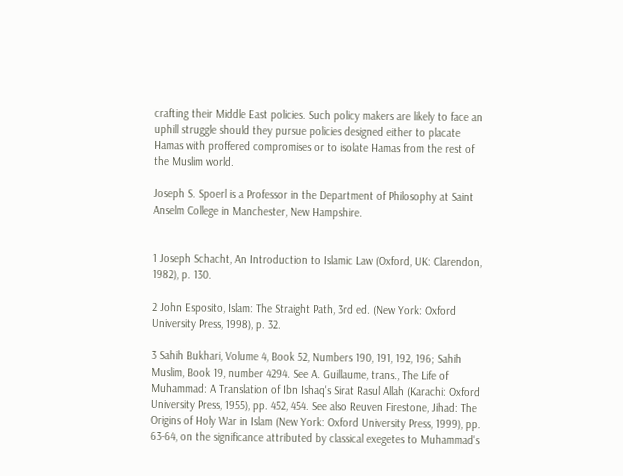crafting their Middle East policies. Such policy makers are likely to face an uphill struggle should they pursue policies designed either to placate Hamas with proffered compromises or to isolate Hamas from the rest of the Muslim world.

Joseph S. Spoerl is a Professor in the Department of Philosophy at Saint Anselm College in Manchester, New Hampshire.


1 Joseph Schacht, An Introduction to Islamic Law (Oxford, UK: Clarendon, 1982), p. 130.

2 John Esposito, Islam: The Straight Path, 3rd ed. (New York: Oxford University Press, 1998), p. 32.

3 Sahih Bukhari, Volume 4, Book 52, Numbers 190, 191, 192, 196; Sahih Muslim, Book 19, number 4294. See A. Guillaume, trans., The Life of Muhammad: A Translation of Ibn Ishaq's Sirat Rasul Allah (Karachi: Oxford University Press, 1955), pp. 452, 454. See also Reuven Firestone, Jihad: The Origins of Holy War in Islam (New York: Oxford University Press, 1999), pp. 63-64, on the significance attributed by classical exegetes to Muhammad's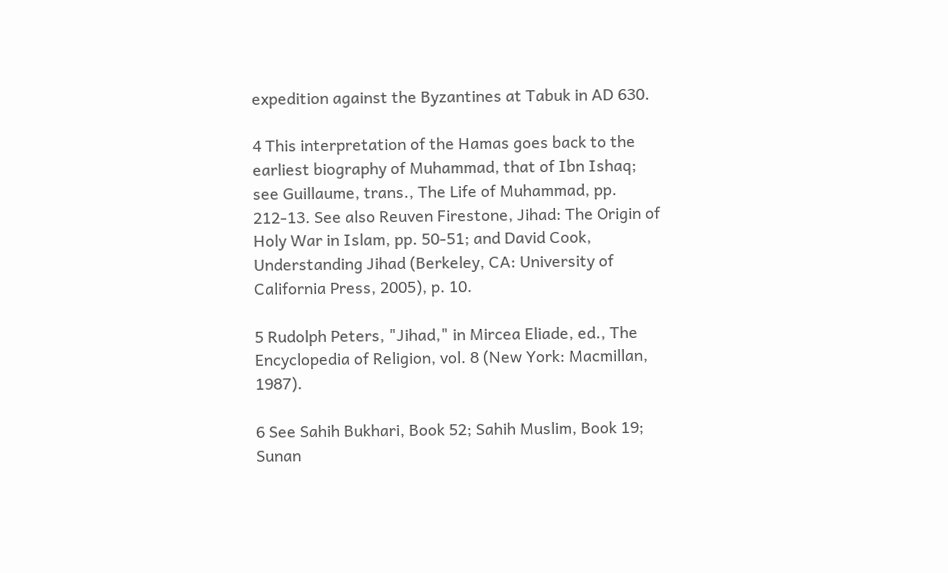expedition against the Byzantines at Tabuk in AD 630.

4 This interpretation of the Hamas goes back to the earliest biography of Muhammad, that of Ibn Ishaq; see Guillaume, trans., The Life of Muhammad, pp. 212-13. See also Reuven Firestone, Jihad: The Origin of Holy War in Islam, pp. 50-51; and David Cook, Understanding Jihad (Berkeley, CA: University of California Press, 2005), p. 10.

5 Rudolph Peters, "Jihad," in Mircea Eliade, ed., The Encyclopedia of Religion, vol. 8 (New York: Macmillan, 1987).

6 See Sahih Bukhari, Book 52; Sahih Muslim, Book 19; Sunan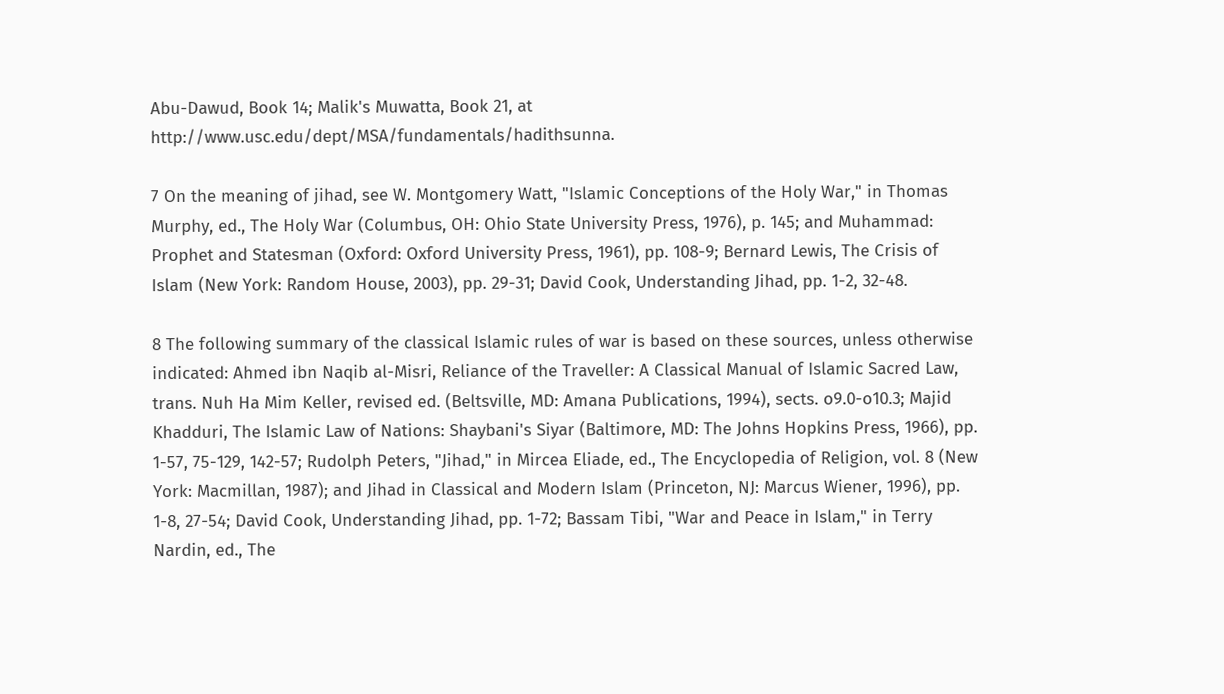Abu-Dawud, Book 14; Malik's Muwatta, Book 21, at http://www.usc.edu/dept/MSA/fundamentals/hadithsunna.

7 On the meaning of jihad, see W. Montgomery Watt, "Islamic Conceptions of the Holy War," in Thomas Murphy, ed., The Holy War (Columbus, OH: Ohio State University Press, 1976), p. 145; and Muhammad: Prophet and Statesman (Oxford: Oxford University Press, 1961), pp. 108-9; Bernard Lewis, The Crisis of Islam (New York: Random House, 2003), pp. 29-31; David Cook, Understanding Jihad, pp. 1-2, 32-48.

8 The following summary of the classical Islamic rules of war is based on these sources, unless otherwise indicated: Ahmed ibn Naqib al-Misri, Reliance of the Traveller: A Classical Manual of Islamic Sacred Law, trans. Nuh Ha Mim Keller, revised ed. (Beltsville, MD: Amana Publications, 1994), sects. o9.0-o10.3; Majid Khadduri, The Islamic Law of Nations: Shaybani's Siyar (Baltimore, MD: The Johns Hopkins Press, 1966), pp. 1-57, 75-129, 142-57; Rudolph Peters, "Jihad," in Mircea Eliade, ed., The Encyclopedia of Religion, vol. 8 (New York: Macmillan, 1987); and Jihad in Classical and Modern Islam (Princeton, NJ: Marcus Wiener, 1996), pp. 1-8, 27-54; David Cook, Understanding Jihad, pp. 1-72; Bassam Tibi, "War and Peace in Islam," in Terry Nardin, ed., The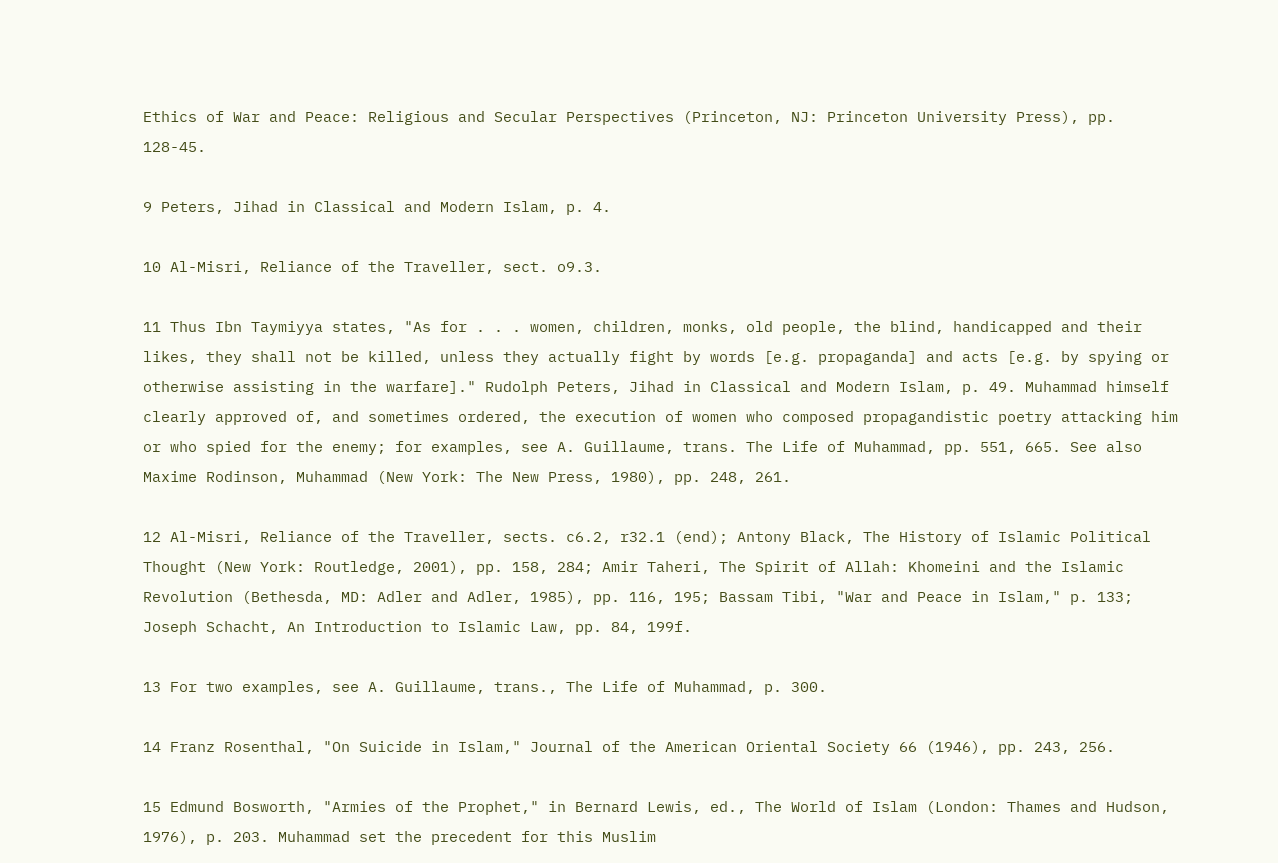Ethics of War and Peace: Religious and Secular Perspectives (Princeton, NJ: Princeton University Press), pp. 128-45.

9 Peters, Jihad in Classical and Modern Islam, p. 4.

10 Al-Misri, Reliance of the Traveller, sect. o9.3.

11 Thus Ibn Taymiyya states, "As for . . . women, children, monks, old people, the blind, handicapped and their likes, they shall not be killed, unless they actually fight by words [e.g. propaganda] and acts [e.g. by spying or otherwise assisting in the warfare]." Rudolph Peters, Jihad in Classical and Modern Islam, p. 49. Muhammad himself clearly approved of, and sometimes ordered, the execution of women who composed propagandistic poetry attacking him or who spied for the enemy; for examples, see A. Guillaume, trans. The Life of Muhammad, pp. 551, 665. See also Maxime Rodinson, Muhammad (New York: The New Press, 1980), pp. 248, 261.

12 Al-Misri, Reliance of the Traveller, sects. c6.2, r32.1 (end); Antony Black, The History of Islamic Political Thought (New York: Routledge, 2001), pp. 158, 284; Amir Taheri, The Spirit of Allah: Khomeini and the Islamic Revolution (Bethesda, MD: Adler and Adler, 1985), pp. 116, 195; Bassam Tibi, "War and Peace in Islam," p. 133; Joseph Schacht, An Introduction to Islamic Law, pp. 84, 199f.

13 For two examples, see A. Guillaume, trans., The Life of Muhammad, p. 300.

14 Franz Rosenthal, "On Suicide in Islam," Journal of the American Oriental Society 66 (1946), pp. 243, 256.

15 Edmund Bosworth, "Armies of the Prophet," in Bernard Lewis, ed., The World of Islam (London: Thames and Hudson, 1976), p. 203. Muhammad set the precedent for this Muslim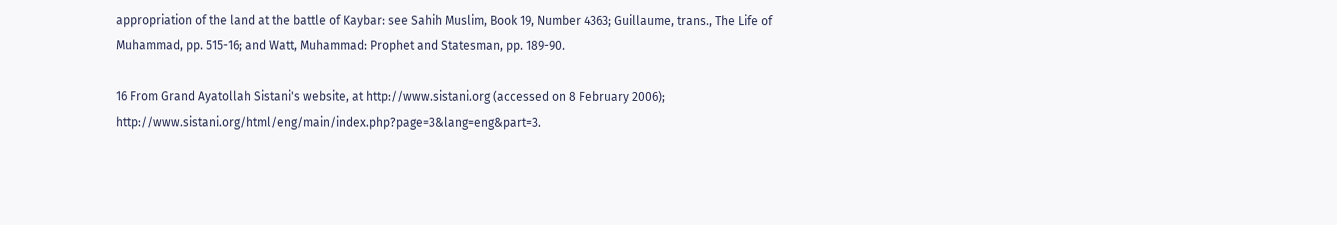appropriation of the land at the battle of Kaybar: see Sahih Muslim, Book 19, Number 4363; Guillaume, trans., The Life of Muhammad, pp. 515-16; and Watt, Muhammad: Prophet and Statesman, pp. 189-90.

16 From Grand Ayatollah Sistani's website, at http://www.sistani.org (accessed on 8 February 2006); http://www.sistani.org/html/eng/main/index.php?page=3&lang=eng&part=3.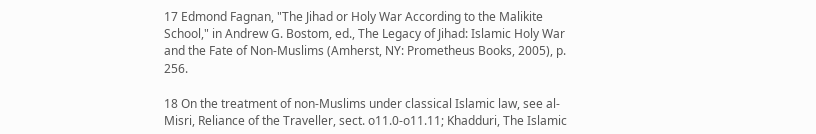17 Edmond Fagnan, "The Jihad or Holy War According to the Malikite School," in Andrew G. Bostom, ed., The Legacy of Jihad: Islamic Holy War and the Fate of Non-Muslims (Amherst, NY: Prometheus Books, 2005), p. 256.

18 On the treatment of non-Muslims under classical Islamic law, see al-Misri, Reliance of the Traveller, sect. o11.0-o11.11; Khadduri, The Islamic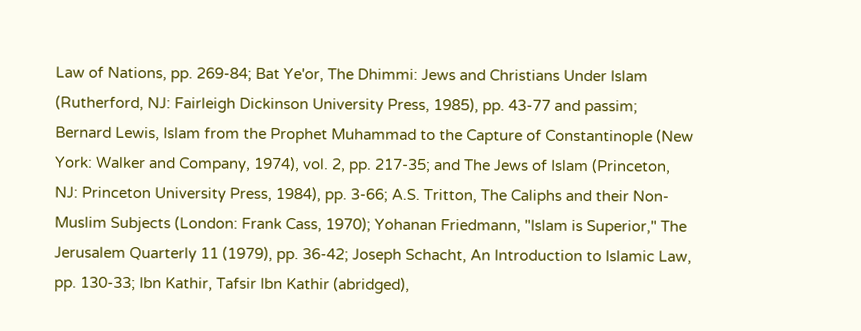Law of Nations, pp. 269-84; Bat Ye'or, The Dhimmi: Jews and Christians Under Islam (Rutherford, NJ: Fairleigh Dickinson University Press, 1985), pp. 43-77 and passim; Bernard Lewis, Islam from the Prophet Muhammad to the Capture of Constantinople (New York: Walker and Company, 1974), vol. 2, pp. 217-35; and The Jews of Islam (Princeton, NJ: Princeton University Press, 1984), pp. 3-66; A.S. Tritton, The Caliphs and their Non-Muslim Subjects (London: Frank Cass, 1970); Yohanan Friedmann, "Islam is Superior," The Jerusalem Quarterly 11 (1979), pp. 36-42; Joseph Schacht, An Introduction to Islamic Law, pp. 130-33; Ibn Kathir, Tafsir Ibn Kathir (abridged),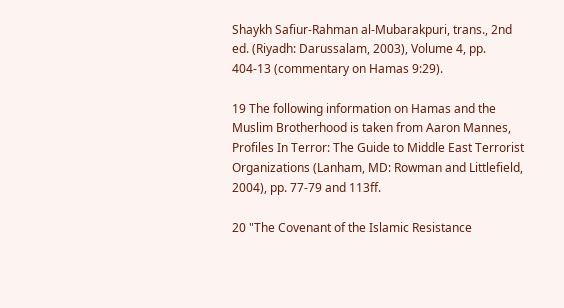Shaykh Safiur-Rahman al-Mubarakpuri, trans., 2nd ed. (Riyadh: Darussalam, 2003), Volume 4, pp. 404-13 (commentary on Hamas 9:29).

19 The following information on Hamas and the Muslim Brotherhood is taken from Aaron Mannes, Profiles In Terror: The Guide to Middle East Terrorist Organizations (Lanham, MD: Rowman and Littlefield, 2004), pp. 77-79 and 113ff.

20 "The Covenant of the Islamic Resistance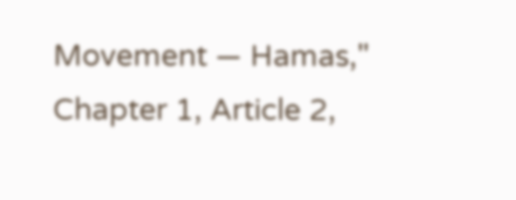Movement — Hamas," Chapter 1, Article 2,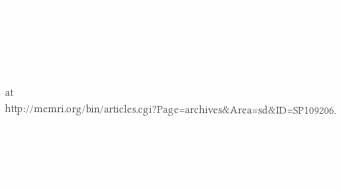at http://memri.org/bin/articles.cgi?Page=archives&Area=sd&ID=SP109206.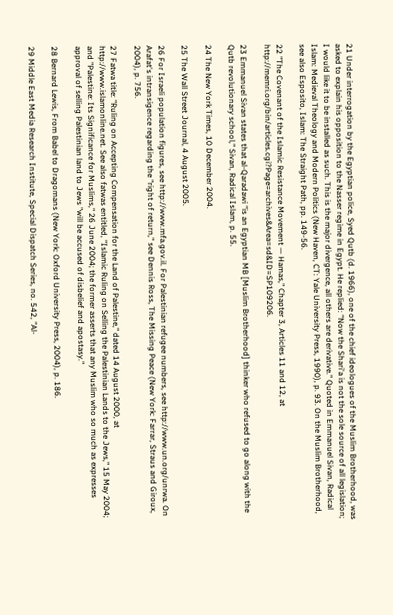21 Under interrogation by the Egyptian police, Syed Qutb (d. 1966), one of the chief ideologues of the Muslim Brotherhood, was asked to explain his opposition to the Nasser regime in Egypt. He replied: "Now the Shari'a is not the sole source of all legislation; I would like it to be installed as such. This is the major divergence, all others are derivative." Quoted in Emmanuel Sivan, Radical Islam: Medieval Theology and Modern Politics (New Haven, CT: Yale University Press, 1990), p. 93. On the Muslim Brotherhood, see also Esposito, Islam: The Straight Path, pp. 149-56.

22 "The Covenant of the Islamic Resistance Movement — Hamas," Chapter 3, Articles 11 and 12, at http://memri.org/bin/articles.cgi?Page=archives&Area=sd&ID=SP109206.

23 Emmanuel Sivan states that al-Qaradawi "is an Egyptian MB [Muslim Brotherhood] thinker who refused to go along with the Qutb revolutionary school," Sivan, Radical Islam, p. 55.

24 The New York Times, 10 December 2004.

25 The Wall Street Journal, 4 August 2005.

26 For Israeli population figures, see http://www.mfa.gov.il. For Palestinian refugee numbers, see http://www.un.org/unrwa. On Arafat's intransigence regarding the "right of return," see Dennis Ross, The Missing Peace (New York: Farrar, Straus and Giroux, 2004), p. 756.

27 Fatwa title: "Ruling on Accepting Compensation for the Land of Palestine," dated 14 August 2000, at http://www.islamonline.net. See also fatwas entitled, "Islamic Ruling on Selling the Palestinian Lands to the Jews," 15 May 2004; and "Palestine: Its Significance for Muslims," 26 June 2004; the former asserts that any Muslim who so much as expresses approval of selling Palestinian land to Jews "will be accused of disbelief and apostasy."

28 Bernard Lewis, From Babel to Dragomans (New York: Oxford University Press, 2004), p. 186.

29 Middle East Media Research Institute, Special Dispatch Series, no. 542, "Al-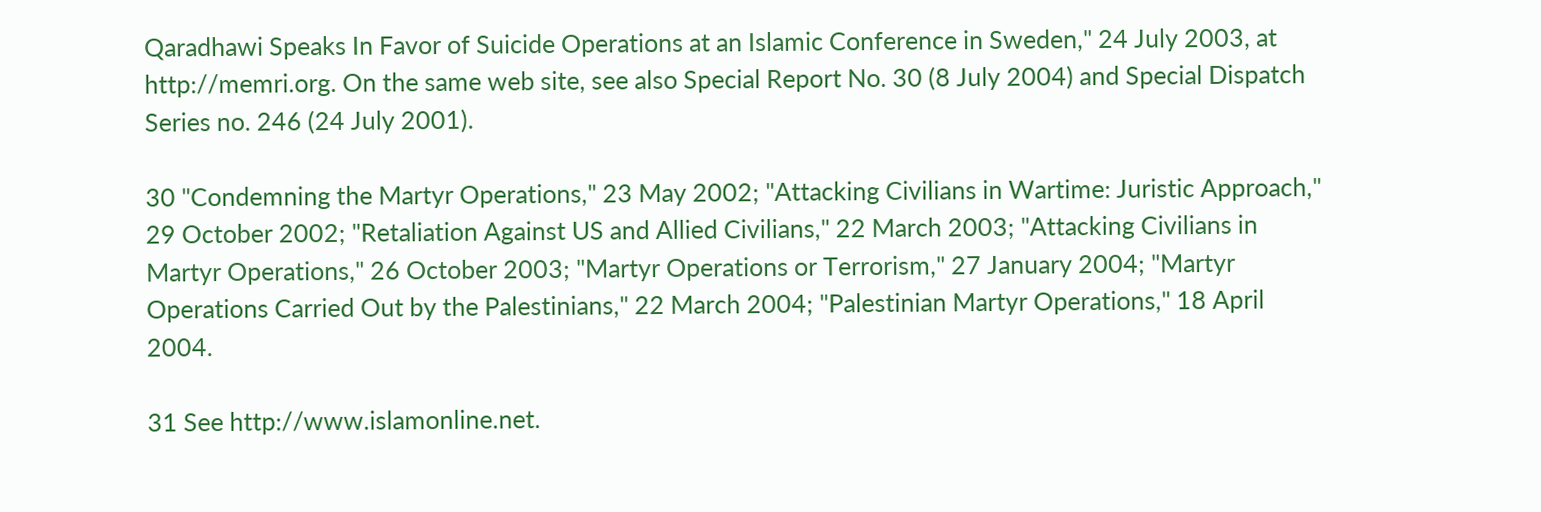Qaradhawi Speaks In Favor of Suicide Operations at an Islamic Conference in Sweden," 24 July 2003, at http://memri.org. On the same web site, see also Special Report No. 30 (8 July 2004) and Special Dispatch Series no. 246 (24 July 2001).

30 "Condemning the Martyr Operations," 23 May 2002; "Attacking Civilians in Wartime: Juristic Approach," 29 October 2002; "Retaliation Against US and Allied Civilians," 22 March 2003; "Attacking Civilians in Martyr Operations," 26 October 2003; "Martyr Operations or Terrorism," 27 January 2004; "Martyr Operations Carried Out by the Palestinians," 22 March 2004; "Palestinian Martyr Operations," 18 April 2004.

31 See http://www.islamonline.net.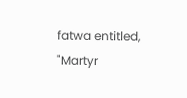fatwa entitled, "Martyr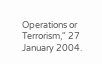Operations or Terrorism," 27 January 2004.